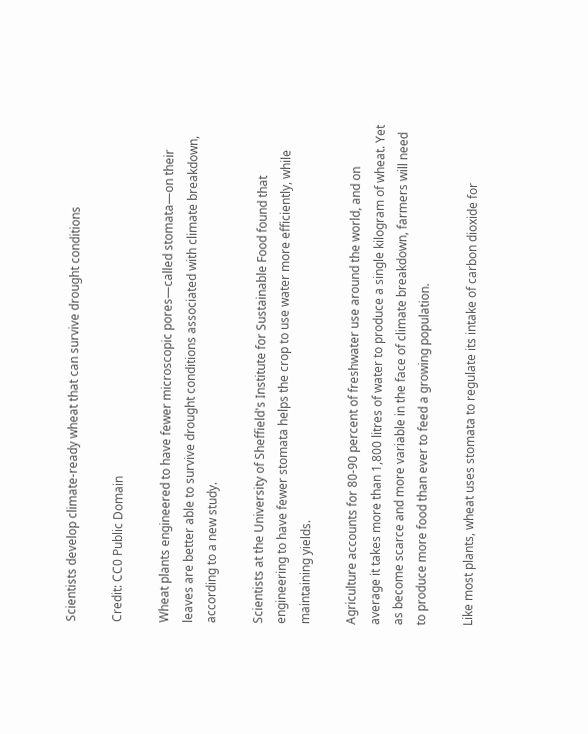Scientists develop climate-ready wheat that can survive drought conditions

Credit: CC0 Public Domain

Wheat plants engineered to have fewer microscopic pores—called stomata—on their leaves are better able to survive drought conditions associated with climate breakdown, according to a new study.

Scientists at the University of Sheffield's Institute for Sustainable Food found that engineering to have fewer stomata helps the crop to use water more efficiently, while maintaining yields.

Agriculture accounts for 80-90 percent of freshwater use around the world, and on average it takes more than 1,800 litres of water to produce a single kilogram of wheat. Yet as become scarce and more variable in the face of climate breakdown, farmers will need to produce more food than ever to feed a growing population.

Like most plants, wheat uses stomata to regulate its intake of carbon dioxide for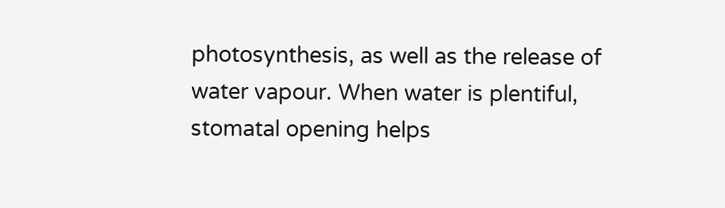photosynthesis, as well as the release of water vapour. When water is plentiful, stomatal opening helps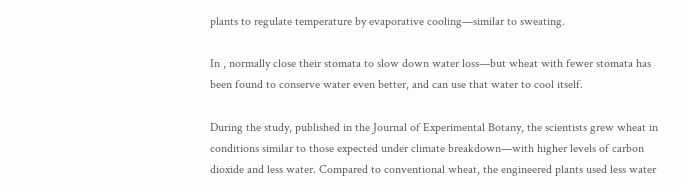plants to regulate temperature by evaporative cooling—similar to sweating.

In , normally close their stomata to slow down water loss—but wheat with fewer stomata has been found to conserve water even better, and can use that water to cool itself.

During the study, published in the Journal of Experimental Botany, the scientists grew wheat in conditions similar to those expected under climate breakdown—with higher levels of carbon dioxide and less water. Compared to conventional wheat, the engineered plants used less water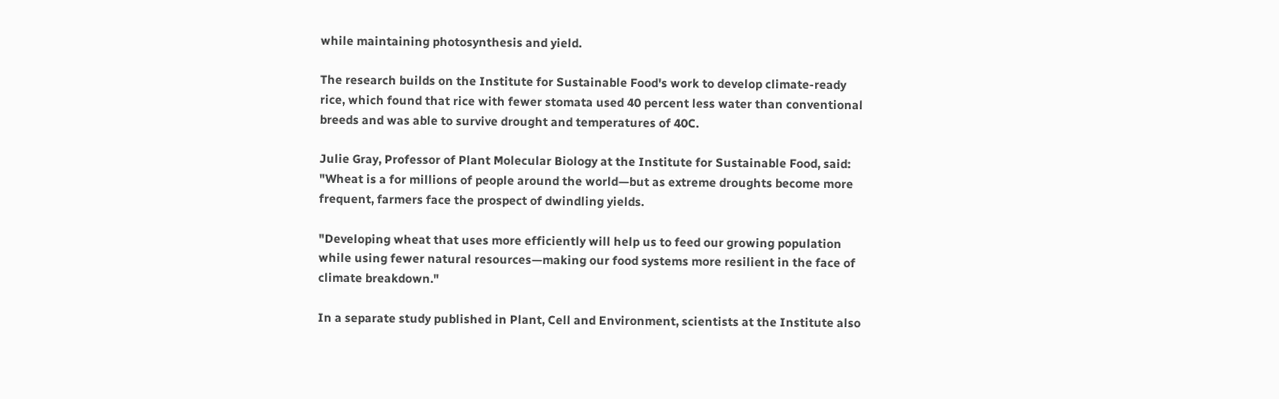while maintaining photosynthesis and yield.

The research builds on the Institute for Sustainable Food's work to develop climate-ready rice, which found that rice with fewer stomata used 40 percent less water than conventional breeds and was able to survive drought and temperatures of 40C.

Julie Gray, Professor of Plant Molecular Biology at the Institute for Sustainable Food, said: "Wheat is a for millions of people around the world—but as extreme droughts become more frequent, farmers face the prospect of dwindling yields.

"Developing wheat that uses more efficiently will help us to feed our growing population while using fewer natural resources—making our food systems more resilient in the face of climate breakdown."

In a separate study published in Plant, Cell and Environment, scientists at the Institute also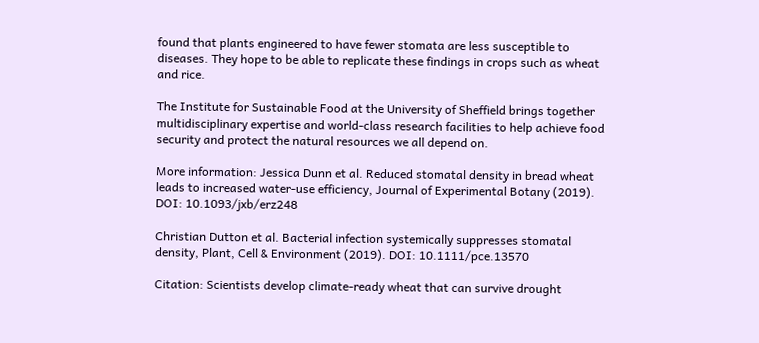found that plants engineered to have fewer stomata are less susceptible to diseases. They hope to be able to replicate these findings in crops such as wheat and rice.

The Institute for Sustainable Food at the University of Sheffield brings together multidisciplinary expertise and world-class research facilities to help achieve food security and protect the natural resources we all depend on.

More information: Jessica Dunn et al. Reduced stomatal density in bread wheat leads to increased water-use efficiency, Journal of Experimental Botany (2019). DOI: 10.1093/jxb/erz248

Christian Dutton et al. Bacterial infection systemically suppresses stomatal density, Plant, Cell & Environment (2019). DOI: 10.1111/pce.13570

Citation: Scientists develop climate-ready wheat that can survive drought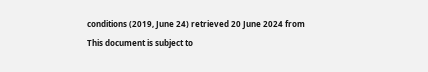conditions (2019, June 24) retrieved 20 June 2024 from
This document is subject to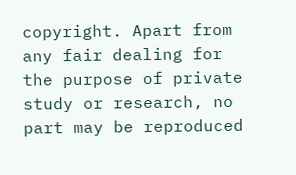copyright. Apart from any fair dealing for the purpose of private study or research, no part may be reproduced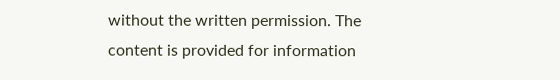without the written permission. The content is provided for information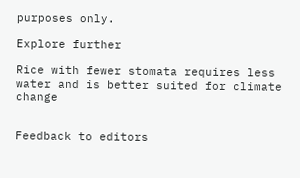purposes only.

Explore further

Rice with fewer stomata requires less water and is better suited for climate change


Feedback to editors